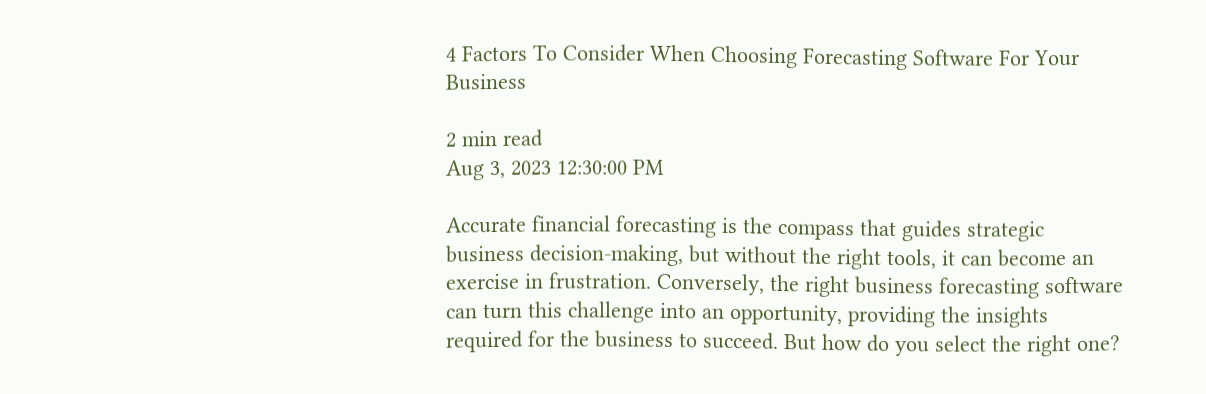4 Factors To Consider When Choosing Forecasting Software For Your Business

2 min read
Aug 3, 2023 12:30:00 PM

Accurate financial forecasting is the compass that guides strategic business decision-making, but without the right tools, it can become an exercise in frustration. Conversely, the right business forecasting software can turn this challenge into an opportunity, providing the insights required for the business to succeed. But how do you select the right one?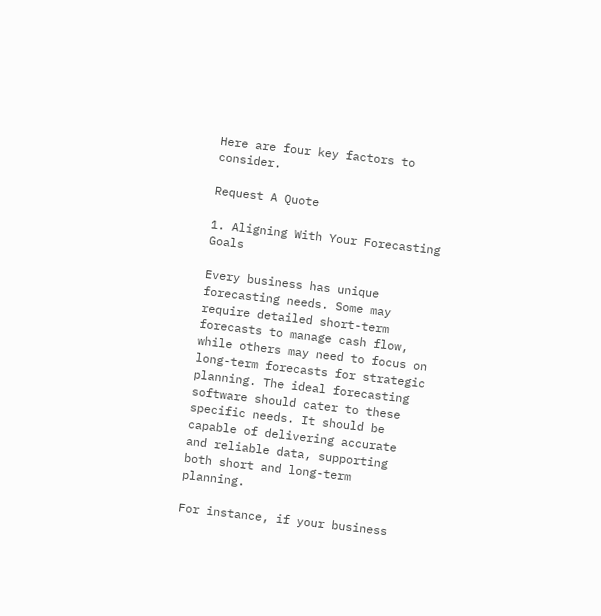Here are four key factors to consider.

Request A Quote

1. Aligning With Your Forecasting Goals

Every business has unique forecasting needs. Some may require detailed short-term forecasts to manage cash flow, while others may need to focus on long-term forecasts for strategic planning. The ideal forecasting software should cater to these specific needs. It should be capable of delivering accurate and reliable data, supporting both short and long-term planning.

For instance, if your business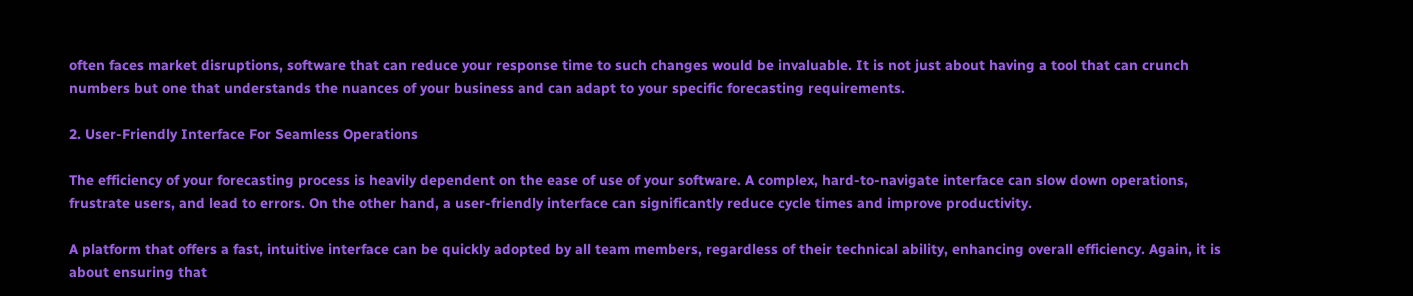often faces market disruptions, software that can reduce your response time to such changes would be invaluable. It is not just about having a tool that can crunch numbers but one that understands the nuances of your business and can adapt to your specific forecasting requirements.

2. User-Friendly Interface For Seamless Operations

The efficiency of your forecasting process is heavily dependent on the ease of use of your software. A complex, hard-to-navigate interface can slow down operations, frustrate users, and lead to errors. On the other hand, a user-friendly interface can significantly reduce cycle times and improve productivity.

A platform that offers a fast, intuitive interface can be quickly adopted by all team members, regardless of their technical ability, enhancing overall efficiency. Again, it is about ensuring that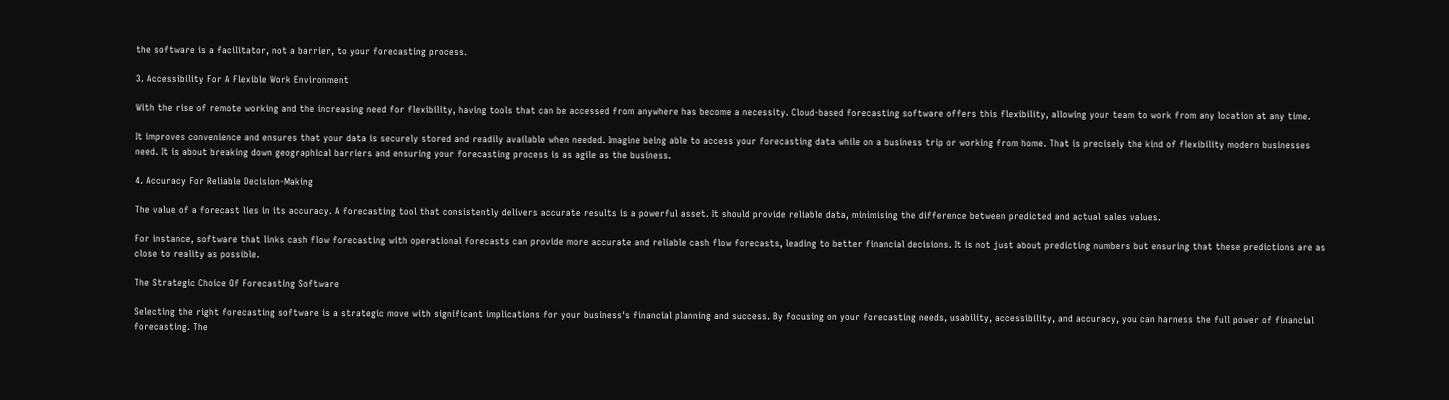the software is a facilitator, not a barrier, to your forecasting process.

3. Accessibility For A Flexible Work Environment

With the rise of remote working and the increasing need for flexibility, having tools that can be accessed from anywhere has become a necessity. Cloud-based forecasting software offers this flexibility, allowing your team to work from any location at any time.

It improves convenience and ensures that your data is securely stored and readily available when needed. Imagine being able to access your forecasting data while on a business trip or working from home. That is precisely the kind of flexibility modern businesses need. It is about breaking down geographical barriers and ensuring your forecasting process is as agile as the business.

4. Accuracy For Reliable Decision-Making

The value of a forecast lies in its accuracy. A forecasting tool that consistently delivers accurate results is a powerful asset. It should provide reliable data, minimising the difference between predicted and actual sales values.

For instance, software that links cash flow forecasting with operational forecasts can provide more accurate and reliable cash flow forecasts, leading to better financial decisions. It is not just about predicting numbers but ensuring that these predictions are as close to reality as possible.

The Strategic Choice Of Forecasting Software

Selecting the right forecasting software is a strategic move with significant implications for your business's financial planning and success. By focusing on your forecasting needs, usability, accessibility, and accuracy, you can harness the full power of financial forecasting. The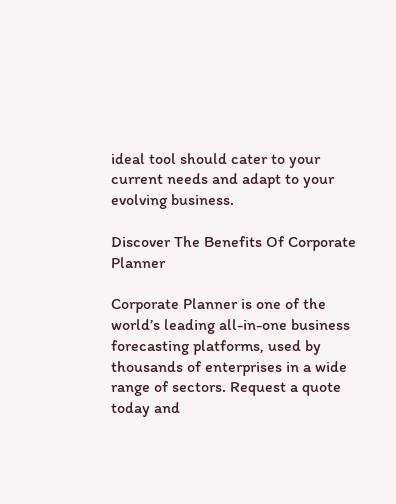ideal tool should cater to your current needs and adapt to your evolving business.

Discover The Benefits Of Corporate Planner

Corporate Planner is one of the world’s leading all-in-one business forecasting platforms, used by thousands of enterprises in a wide range of sectors. Request a quote today and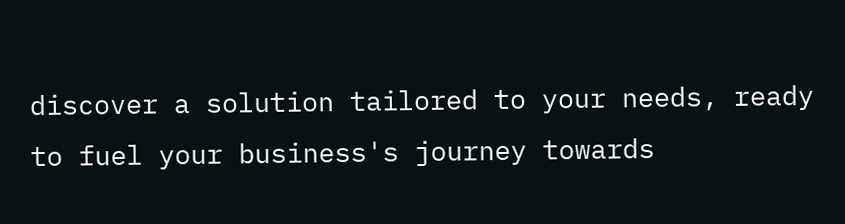discover a solution tailored to your needs, ready to fuel your business's journey towards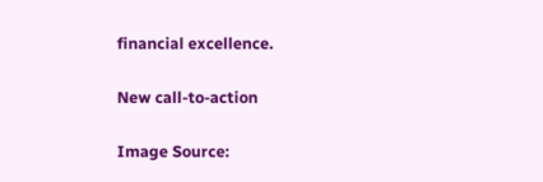financial excellence.

New call-to-action

Image Source: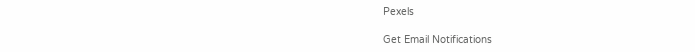Pexels

Get Email Notifications